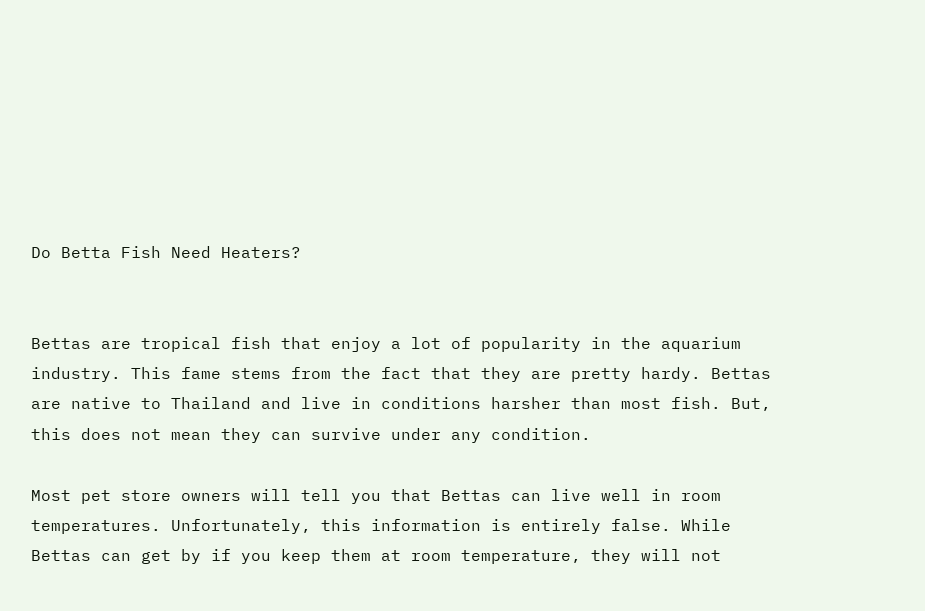Do Betta Fish Need Heaters?


Bettas are tropical fish that enjoy a lot of popularity in the aquarium industry. This fame stems from the fact that they are pretty hardy. Bettas are native to Thailand and live in conditions harsher than most fish. But, this does not mean they can survive under any condition.

Most pet store owners will tell you that Bettas can live well in room temperatures. Unfortunately, this information is entirely false. While Bettas can get by if you keep them at room temperature, they will not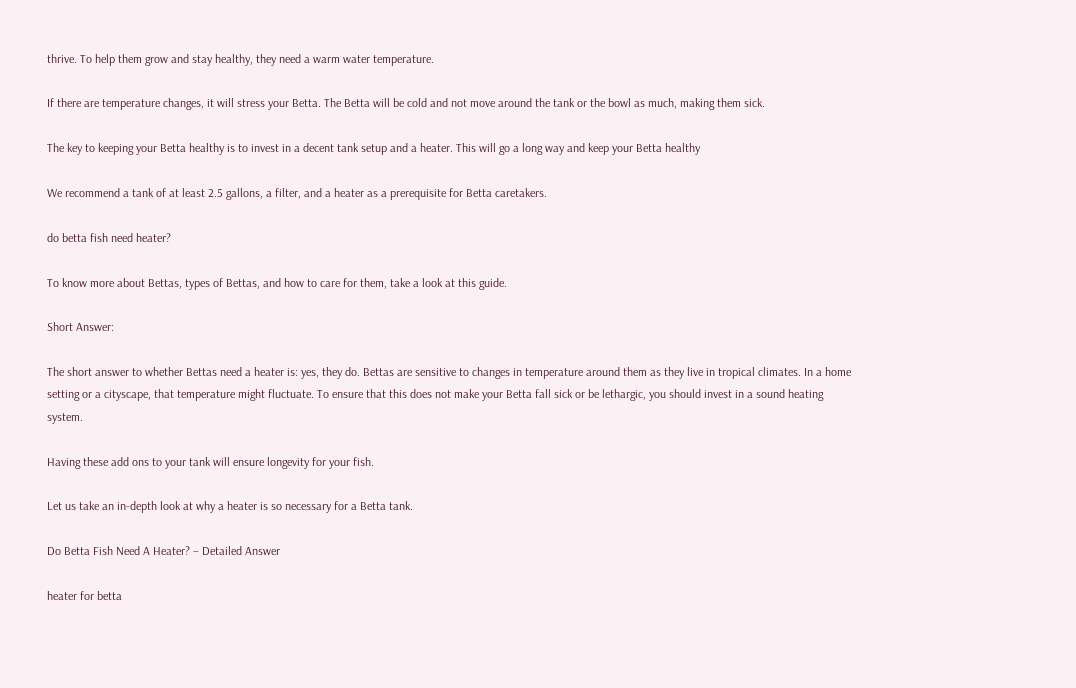thrive. To help them grow and stay healthy, they need a warm water temperature.

If there are temperature changes, it will stress your Betta. The Betta will be cold and not move around the tank or the bowl as much, making them sick.

The key to keeping your Betta healthy is to invest in a decent tank setup and a heater. This will go a long way and keep your Betta healthy

We recommend a tank of at least 2.5 gallons, a filter, and a heater as a prerequisite for Betta caretakers.

do betta fish need heater?

To know more about Bettas, types of Bettas, and how to care for them, take a look at this guide.

Short Answer:

The short answer to whether Bettas need a heater is: yes, they do. Bettas are sensitive to changes in temperature around them as they live in tropical climates. In a home setting or a cityscape, that temperature might fluctuate. To ensure that this does not make your Betta fall sick or be lethargic, you should invest in a sound heating system.

Having these add ons to your tank will ensure longevity for your fish.

Let us take an in-depth look at why a heater is so necessary for a Betta tank.

Do Betta Fish Need A Heater? – Detailed Answer

heater for betta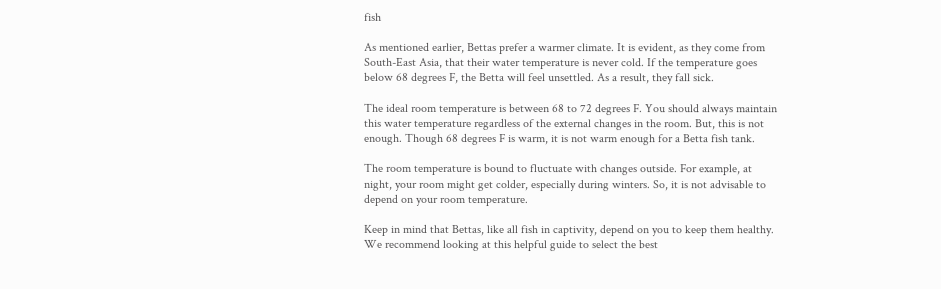fish

As mentioned earlier, Bettas prefer a warmer climate. It is evident, as they come from South-East Asia, that their water temperature is never cold. If the temperature goes below 68 degrees F, the Betta will feel unsettled. As a result, they fall sick.

The ideal room temperature is between 68 to 72 degrees F. You should always maintain this water temperature regardless of the external changes in the room. But, this is not enough. Though 68 degrees F is warm, it is not warm enough for a Betta fish tank.

The room temperature is bound to fluctuate with changes outside. For example, at night, your room might get colder, especially during winters. So, it is not advisable to depend on your room temperature.

Keep in mind that Bettas, like all fish in captivity, depend on you to keep them healthy. We recommend looking at this helpful guide to select the best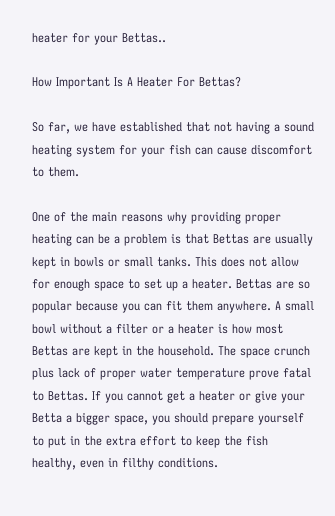heater for your Bettas..

How Important Is A Heater For Bettas?

So far, we have established that not having a sound heating system for your fish can cause discomfort to them.

One of the main reasons why providing proper heating can be a problem is that Bettas are usually kept in bowls or small tanks. This does not allow for enough space to set up a heater. Bettas are so popular because you can fit them anywhere. A small bowl without a filter or a heater is how most Bettas are kept in the household. The space crunch plus lack of proper water temperature prove fatal to Bettas. If you cannot get a heater or give your Betta a bigger space, you should prepare yourself to put in the extra effort to keep the fish healthy, even in filthy conditions.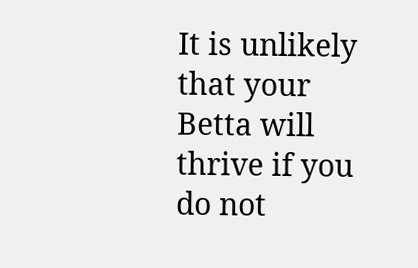It is unlikely that your Betta will thrive if you do not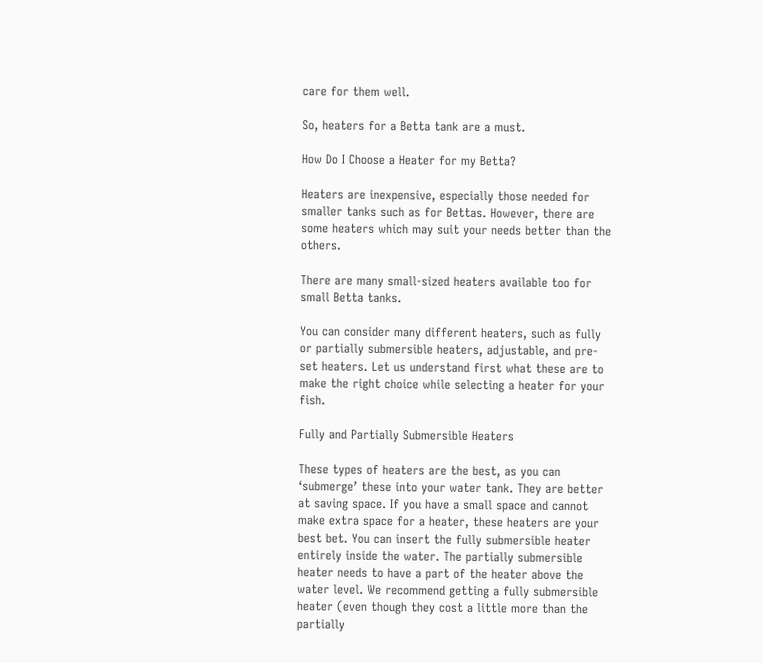care for them well.

So, heaters for a Betta tank are a must.

How Do I Choose a Heater for my Betta?

Heaters are inexpensive, especially those needed for smaller tanks such as for Bettas. However, there are some heaters which may suit your needs better than the others.

There are many small-sized heaters available too for small Betta tanks.

You can consider many different heaters, such as fully or partially submersible heaters, adjustable, and pre-set heaters. Let us understand first what these are to make the right choice while selecting a heater for your fish.

Fully and Partially Submersible Heaters

These types of heaters are the best, as you can ‘submerge’ these into your water tank. They are better at saving space. If you have a small space and cannot make extra space for a heater, these heaters are your best bet. You can insert the fully submersible heater entirely inside the water. The partially submersible heater needs to have a part of the heater above the water level. We recommend getting a fully submersible heater (even though they cost a little more than the partially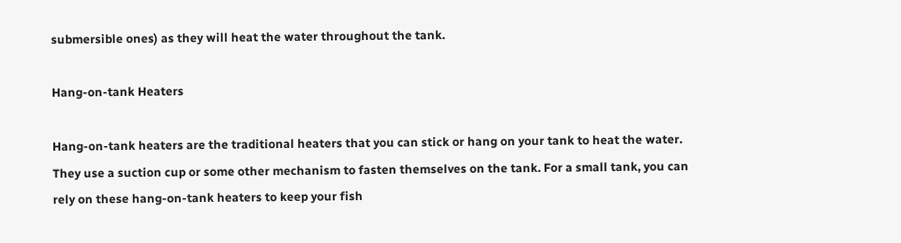submersible ones) as they will heat the water throughout the tank.

Hang-on-tank Heaters

Hang-on-tank heaters are the traditional heaters that you can stick or hang on your tank to heat the water. They use a suction cup or some other mechanism to fasten themselves on the tank. For a small tank, you can rely on these hang-on-tank heaters to keep your fish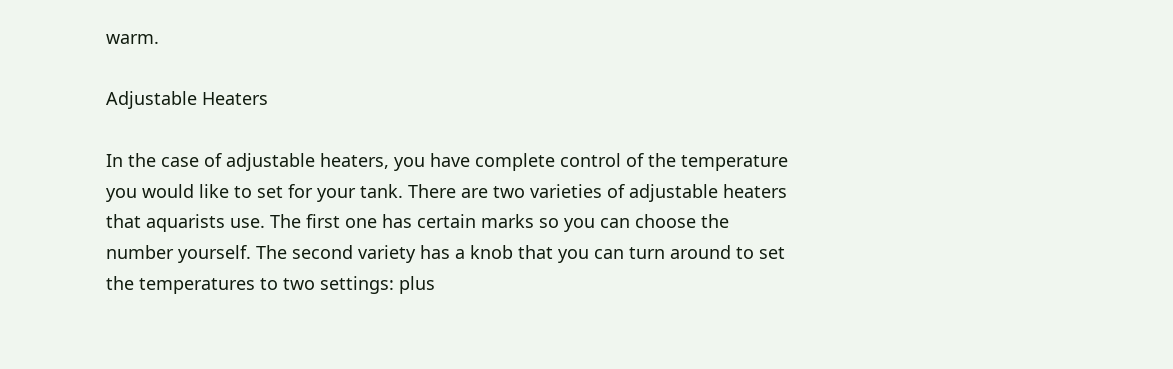warm.

Adjustable Heaters

In the case of adjustable heaters, you have complete control of the temperature you would like to set for your tank. There are two varieties of adjustable heaters that aquarists use. The first one has certain marks so you can choose the number yourself. The second variety has a knob that you can turn around to set the temperatures to two settings: plus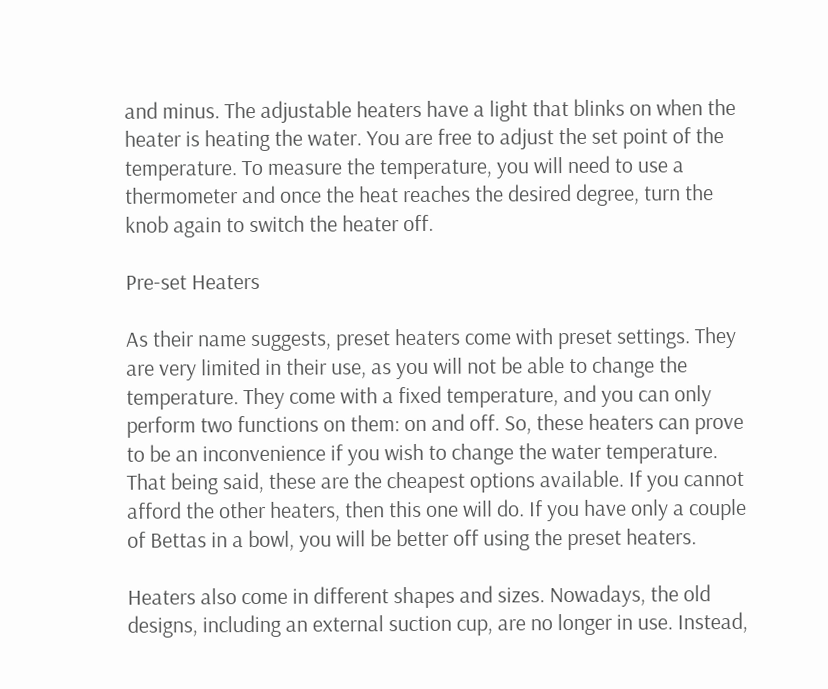and minus. The adjustable heaters have a light that blinks on when the heater is heating the water. You are free to adjust the set point of the temperature. To measure the temperature, you will need to use a thermometer and once the heat reaches the desired degree, turn the knob again to switch the heater off.

Pre-set Heaters

As their name suggests, preset heaters come with preset settings. They are very limited in their use, as you will not be able to change the temperature. They come with a fixed temperature, and you can only perform two functions on them: on and off. So, these heaters can prove to be an inconvenience if you wish to change the water temperature. That being said, these are the cheapest options available. If you cannot afford the other heaters, then this one will do. If you have only a couple of Bettas in a bowl, you will be better off using the preset heaters.

Heaters also come in different shapes and sizes. Nowadays, the old designs, including an external suction cup, are no longer in use. Instead,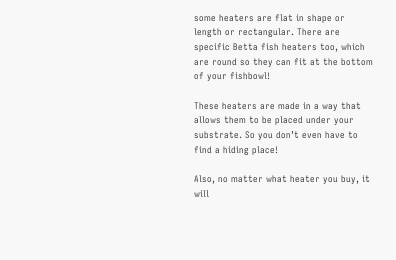some heaters are flat in shape or length or rectangular. There are specific Betta fish heaters too, which are round so they can fit at the bottom of your fishbowl!

These heaters are made in a way that allows them to be placed under your substrate. So you don’t even have to find a hiding place!

Also, no matter what heater you buy, it will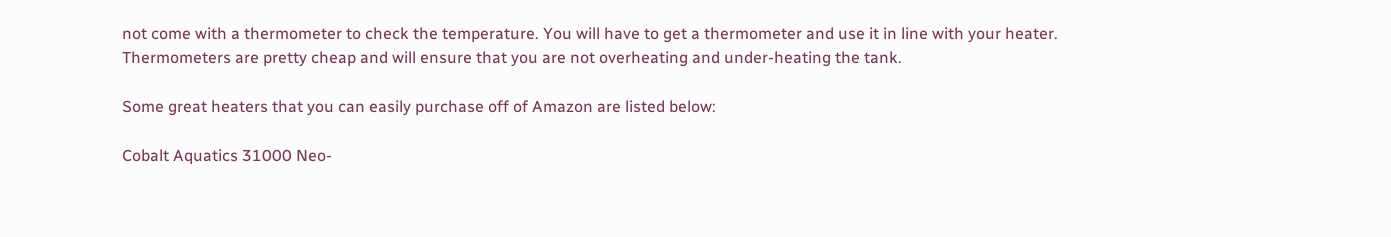not come with a thermometer to check the temperature. You will have to get a thermometer and use it in line with your heater. Thermometers are pretty cheap and will ensure that you are not overheating and under-heating the tank.

Some great heaters that you can easily purchase off of Amazon are listed below:

Cobalt Aquatics 31000 Neo-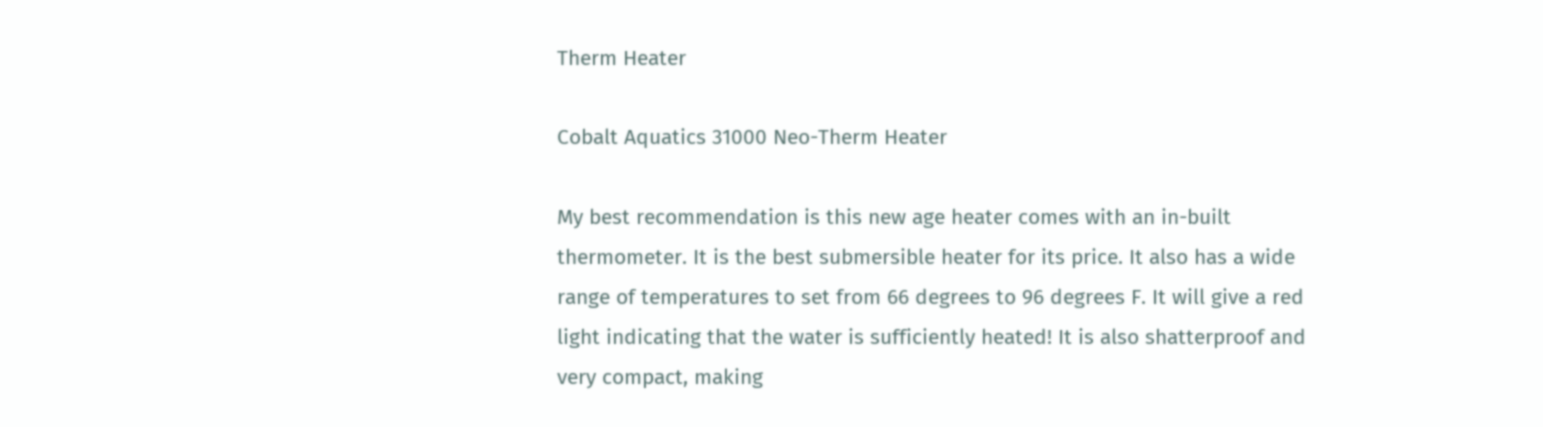Therm Heater

Cobalt Aquatics 31000 Neo-Therm Heater

My best recommendation is this new age heater comes with an in-built thermometer. It is the best submersible heater for its price. It also has a wide range of temperatures to set from 66 degrees to 96 degrees F. It will give a red light indicating that the water is sufficiently heated! It is also shatterproof and very compact, making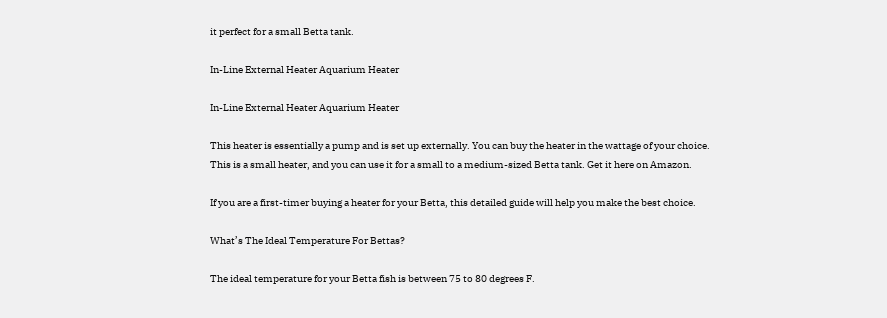it perfect for a small Betta tank.

In-Line External Heater Aquarium Heater

In-Line External Heater Aquarium Heater

This heater is essentially a pump and is set up externally. You can buy the heater in the wattage of your choice. This is a small heater, and you can use it for a small to a medium-sized Betta tank. Get it here on Amazon.

If you are a first-timer buying a heater for your Betta, this detailed guide will help you make the best choice.

What’s The Ideal Temperature For Bettas?

The ideal temperature for your Betta fish is between 75 to 80 degrees F.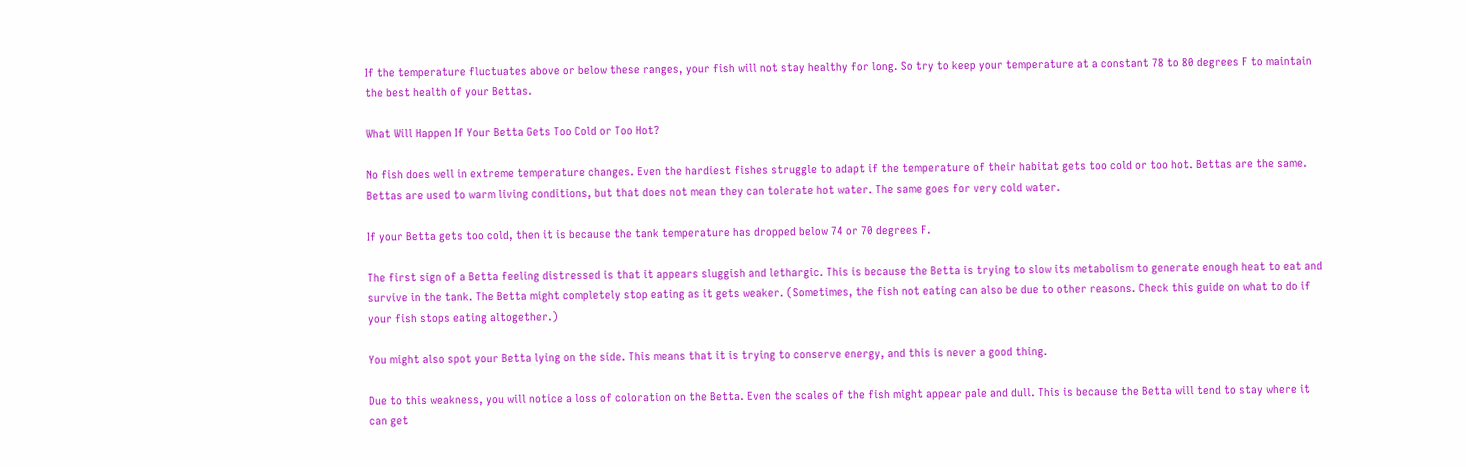If the temperature fluctuates above or below these ranges, your fish will not stay healthy for long. So try to keep your temperature at a constant 78 to 80 degrees F to maintain the best health of your Bettas.

What Will Happen If Your Betta Gets Too Cold or Too Hot?

No fish does well in extreme temperature changes. Even the hardiest fishes struggle to adapt if the temperature of their habitat gets too cold or too hot. Bettas are the same. Bettas are used to warm living conditions, but that does not mean they can tolerate hot water. The same goes for very cold water.

If your Betta gets too cold, then it is because the tank temperature has dropped below 74 or 70 degrees F.

The first sign of a Betta feeling distressed is that it appears sluggish and lethargic. This is because the Betta is trying to slow its metabolism to generate enough heat to eat and survive in the tank. The Betta might completely stop eating as it gets weaker. (Sometimes, the fish not eating can also be due to other reasons. Check this guide on what to do if your fish stops eating altogether.)

You might also spot your Betta lying on the side. This means that it is trying to conserve energy, and this is never a good thing.

Due to this weakness, you will notice a loss of coloration on the Betta. Even the scales of the fish might appear pale and dull. This is because the Betta will tend to stay where it can get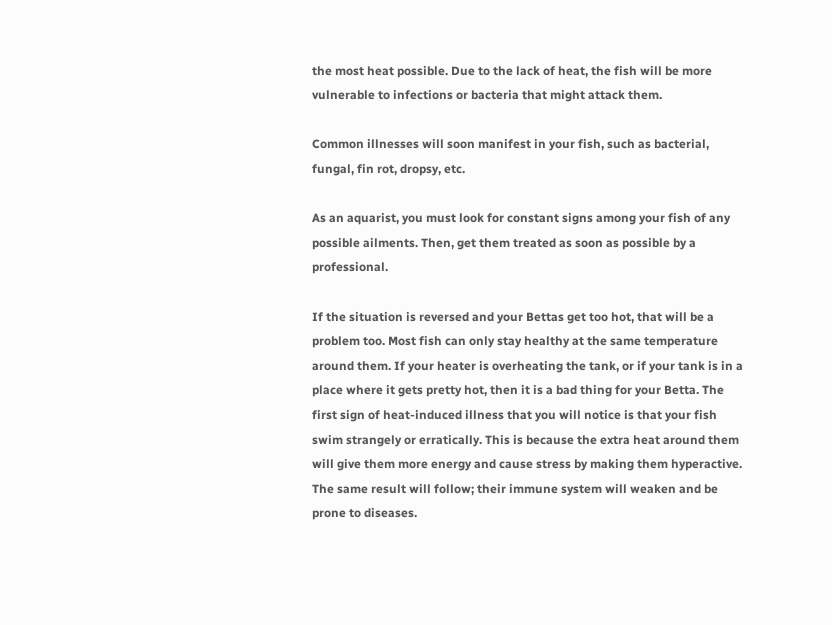the most heat possible. Due to the lack of heat, the fish will be more vulnerable to infections or bacteria that might attack them.

Common illnesses will soon manifest in your fish, such as bacterial, fungal, fin rot, dropsy, etc.

As an aquarist, you must look for constant signs among your fish of any possible ailments. Then, get them treated as soon as possible by a professional.

If the situation is reversed and your Bettas get too hot, that will be a problem too. Most fish can only stay healthy at the same temperature around them. If your heater is overheating the tank, or if your tank is in a place where it gets pretty hot, then it is a bad thing for your Betta. The first sign of heat-induced illness that you will notice is that your fish swim strangely or erratically. This is because the extra heat around them will give them more energy and cause stress by making them hyperactive. The same result will follow; their immune system will weaken and be prone to diseases.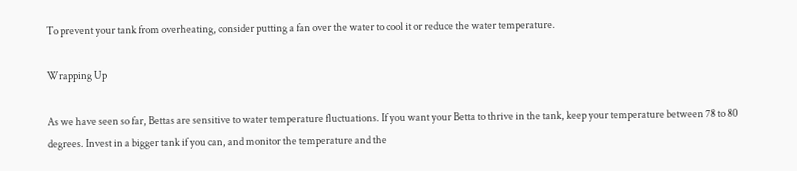To prevent your tank from overheating, consider putting a fan over the water to cool it or reduce the water temperature.

Wrapping Up

As we have seen so far, Bettas are sensitive to water temperature fluctuations. If you want your Betta to thrive in the tank, keep your temperature between 78 to 80 degrees. Invest in a bigger tank if you can, and monitor the temperature and the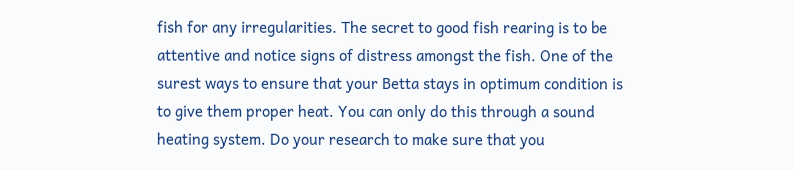fish for any irregularities. The secret to good fish rearing is to be attentive and notice signs of distress amongst the fish. One of the surest ways to ensure that your Betta stays in optimum condition is to give them proper heat. You can only do this through a sound heating system. Do your research to make sure that you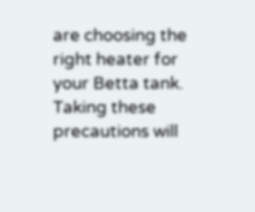are choosing the right heater for your Betta tank. Taking these precautions will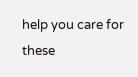help you care for these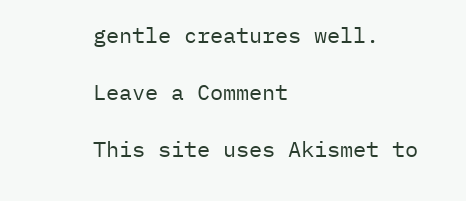gentle creatures well.

Leave a Comment

This site uses Akismet to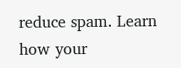reduce spam. Learn how your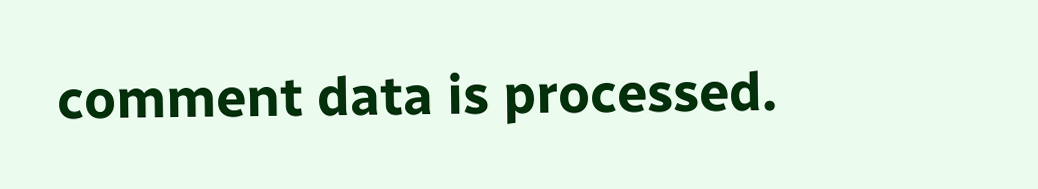comment data is processed.